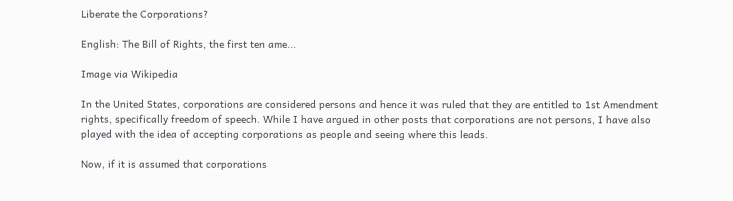Liberate the Corporations?

English: The Bill of Rights, the first ten ame...

Image via Wikipedia

In the United States, corporations are considered persons and hence it was ruled that they are entitled to 1st Amendment rights, specifically freedom of speech. While I have argued in other posts that corporations are not persons, I have also played with the idea of accepting corporations as people and seeing where this leads.

Now, if it is assumed that corporations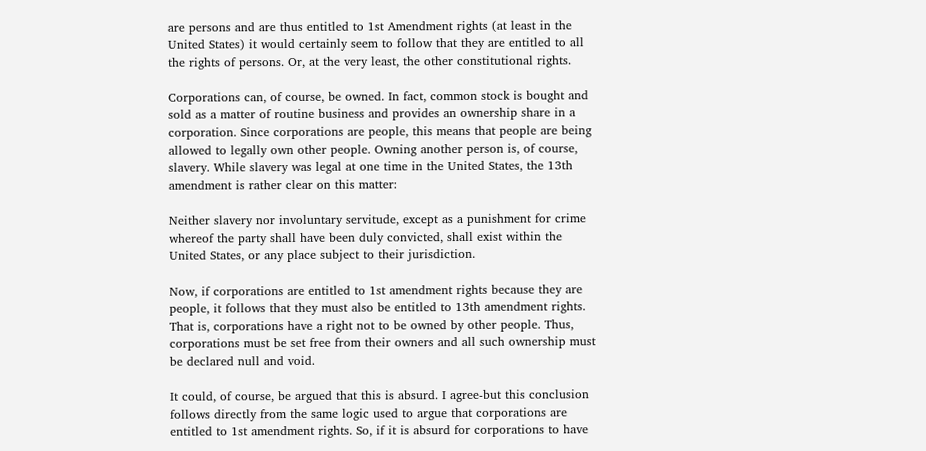are persons and are thus entitled to 1st Amendment rights (at least in the United States) it would certainly seem to follow that they are entitled to all the rights of persons. Or, at the very least, the other constitutional rights.

Corporations can, of course, be owned. In fact, common stock is bought and sold as a matter of routine business and provides an ownership share in a corporation. Since corporations are people, this means that people are being allowed to legally own other people. Owning another person is, of course, slavery. While slavery was legal at one time in the United States, the 13th amendment is rather clear on this matter:

Neither slavery nor involuntary servitude, except as a punishment for crime whereof the party shall have been duly convicted, shall exist within the United States, or any place subject to their jurisdiction.

Now, if corporations are entitled to 1st amendment rights because they are people, it follows that they must also be entitled to 13th amendment rights. That is, corporations have a right not to be owned by other people. Thus, corporations must be set free from their owners and all such ownership must be declared null and void.

It could, of course, be argued that this is absurd. I agree-but this conclusion follows directly from the same logic used to argue that corporations are entitled to 1st amendment rights. So, if it is absurd for corporations to have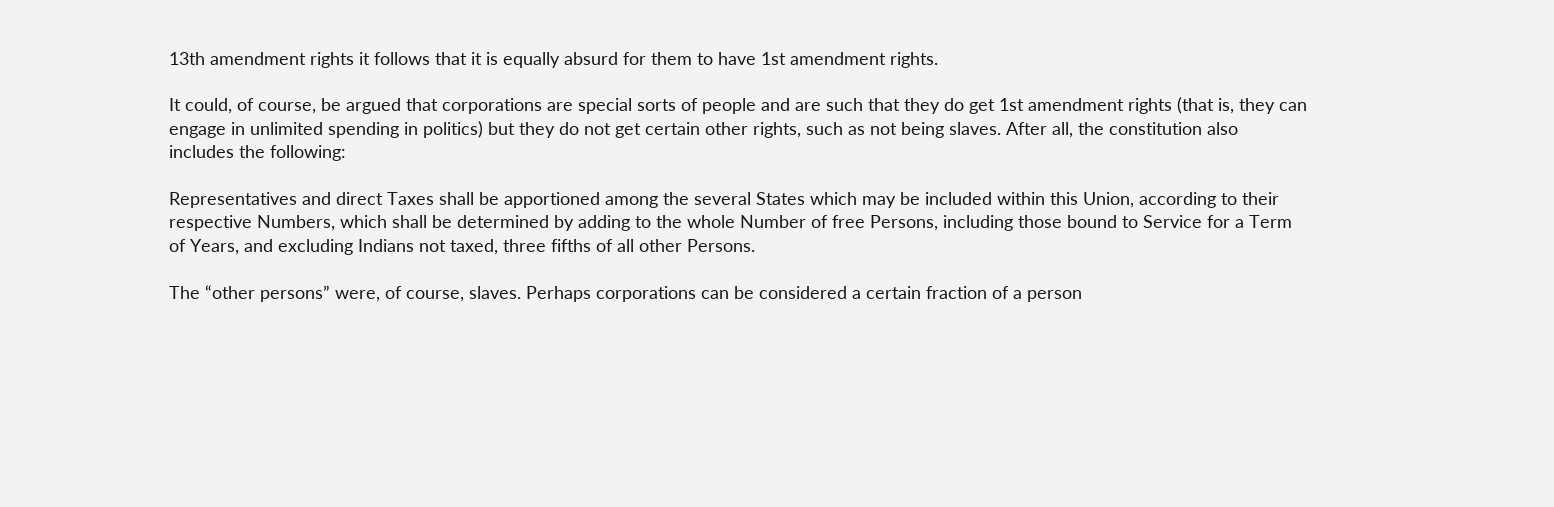13th amendment rights it follows that it is equally absurd for them to have 1st amendment rights.

It could, of course, be argued that corporations are special sorts of people and are such that they do get 1st amendment rights (that is, they can engage in unlimited spending in politics) but they do not get certain other rights, such as not being slaves. After all, the constitution also includes the following:

Representatives and direct Taxes shall be apportioned among the several States which may be included within this Union, according to their respective Numbers, which shall be determined by adding to the whole Number of free Persons, including those bound to Service for a Term of Years, and excluding Indians not taxed, three fifths of all other Persons.

The “other persons” were, of course, slaves. Perhaps corporations can be considered a certain fraction of a person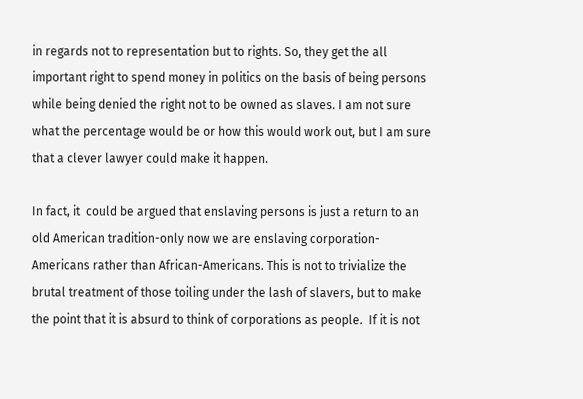in regards not to representation but to rights. So, they get the all important right to spend money in politics on the basis of being persons while being denied the right not to be owned as slaves. I am not sure what the percentage would be or how this would work out, but I am sure that a clever lawyer could make it happen.

In fact, it  could be argued that enslaving persons is just a return to an old American tradition-only now we are enslaving corporation-Americans rather than African-Americans. This is not to trivialize the brutal treatment of those toiling under the lash of slavers, but to make the point that it is absurd to think of corporations as people.  If it is not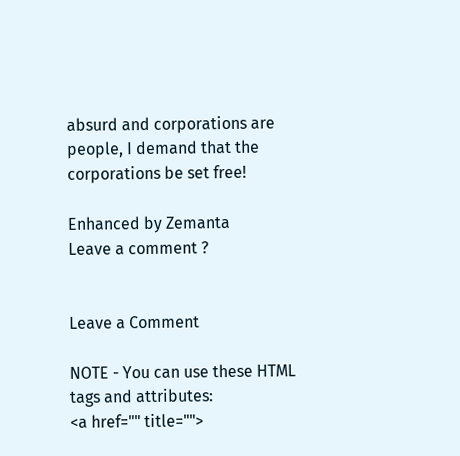absurd and corporations are people, I demand that the corporations be set free!

Enhanced by Zemanta
Leave a comment ?


Leave a Comment

NOTE - You can use these HTML tags and attributes:
<a href="" title="">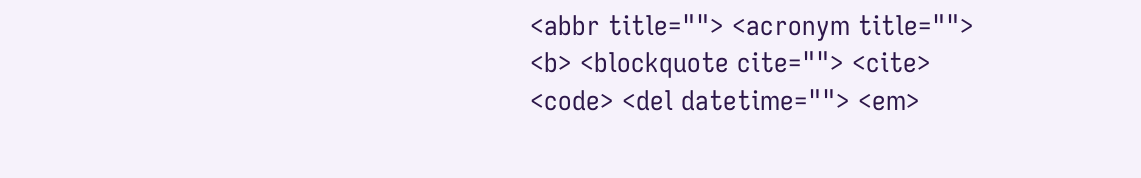<abbr title=""> <acronym title=""> <b> <blockquote cite=""> <cite> <code> <del datetime=""> <em>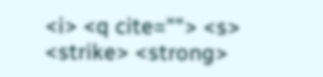<i> <q cite=""> <s> <strike> <strong>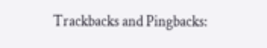Trackbacks and Pingbacks: